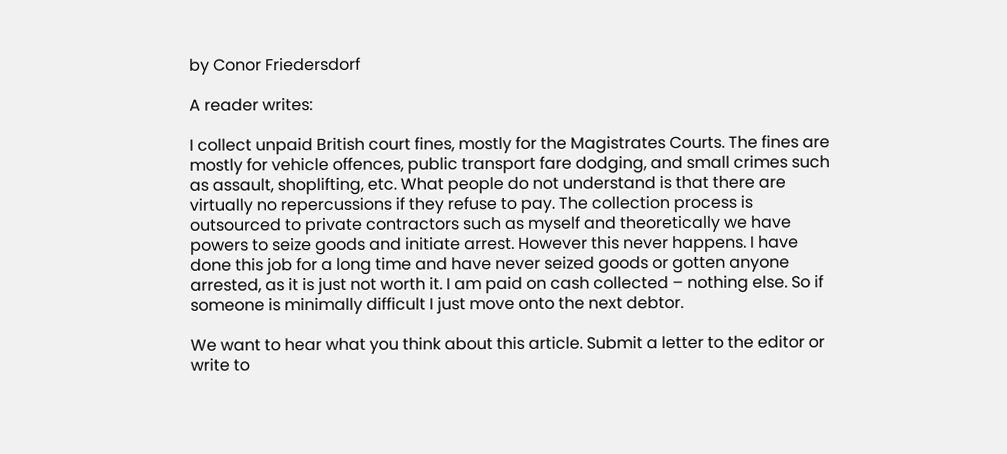by Conor Friedersdorf

A reader writes:

I collect unpaid British court fines, mostly for the Magistrates Courts. The fines are mostly for vehicle offences, public transport fare dodging, and small crimes such as assault, shoplifting, etc. What people do not understand is that there are virtually no repercussions if they refuse to pay. The collection process is outsourced to private contractors such as myself and theoretically we have powers to seize goods and initiate arrest. However this never happens. I have done this job for a long time and have never seized goods or gotten anyone arrested, as it is just not worth it. I am paid on cash collected – nothing else. So if someone is minimally difficult I just move onto the next debtor.

We want to hear what you think about this article. Submit a letter to the editor or write to